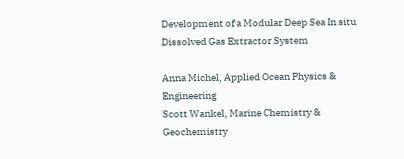Development of a Modular Deep Sea In situ Dissolved Gas Extractor System

Anna Michel, Applied Ocean Physics & Engineering
Scott Wankel, Marine Chemistry & Geochemistry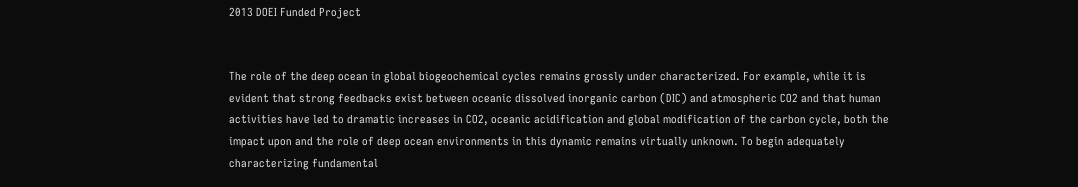2013 DOEI Funded Project


The role of the deep ocean in global biogeochemical cycles remains grossly under characterized. For example, while it is evident that strong feedbacks exist between oceanic dissolved inorganic carbon (DIC) and atmospheric CO2 and that human activities have led to dramatic increases in CO2, oceanic acidification and global modification of the carbon cycle, both the impact upon and the role of deep ocean environments in this dynamic remains virtually unknown. To begin adequately characterizing fundamental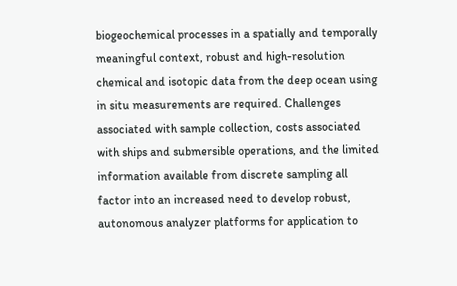biogeochemical processes in a spatially and temporally meaningful context, robust and high-resolution chemical and isotopic data from the deep ocean using in situ measurements are required. Challenges associated with sample collection, costs associated with ships and submersible operations, and the limited information available from discrete sampling all factor into an increased need to develop robust, autonomous analyzer platforms for application to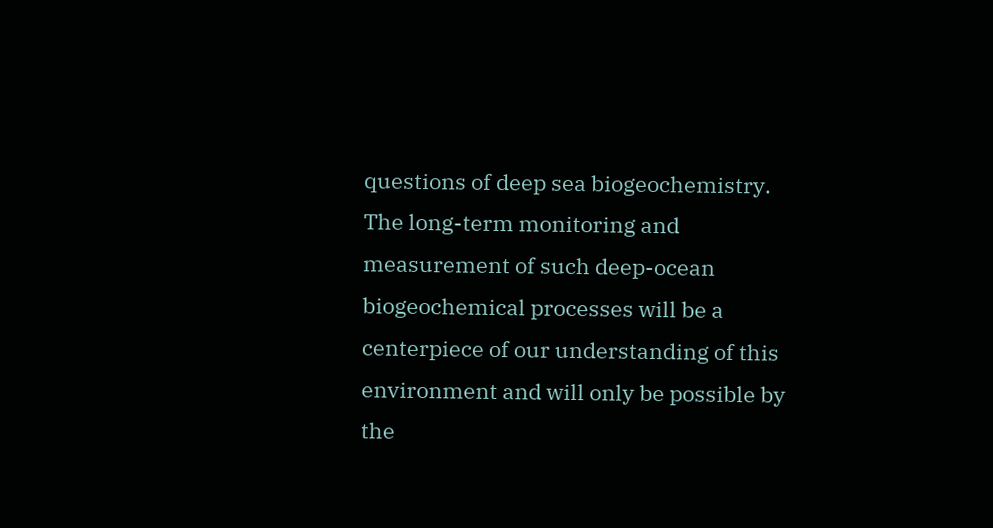questions of deep sea biogeochemistry. The long-term monitoring and measurement of such deep-ocean biogeochemical processes will be a centerpiece of our understanding of this environment and will only be possible by the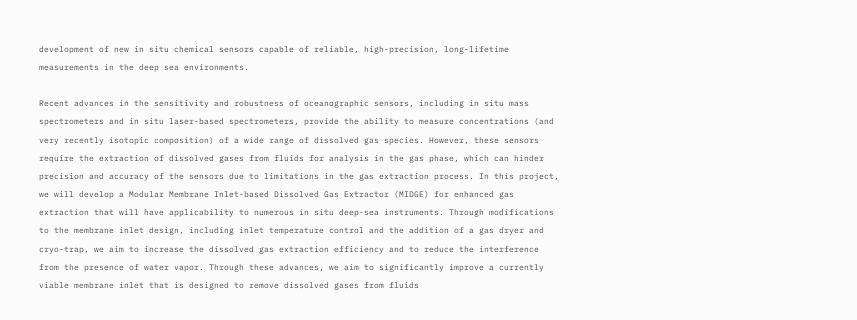development of new in situ chemical sensors capable of reliable, high-precision, long-lifetime measurements in the deep sea environments.

Recent advances in the sensitivity and robustness of oceanographic sensors, including in situ mass spectrometers and in situ laser-based spectrometers, provide the ability to measure concentrations (and very recently isotopic composition) of a wide range of dissolved gas species. However, these sensors require the extraction of dissolved gases from fluids for analysis in the gas phase, which can hinder precision and accuracy of the sensors due to limitations in the gas extraction process. In this project, we will develop a Modular Membrane Inlet-based Dissolved Gas Extractor (MIDGE) for enhanced gas extraction that will have applicability to numerous in situ deep-sea instruments. Through modifications to the membrane inlet design, including inlet temperature control and the addition of a gas dryer and cryo-trap, we aim to increase the dissolved gas extraction efficiency and to reduce the interference from the presence of water vapor. Through these advances, we aim to significantly improve a currently viable membrane inlet that is designed to remove dissolved gases from fluids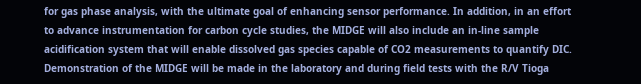for gas phase analysis, with the ultimate goal of enhancing sensor performance. In addition, in an effort to advance instrumentation for carbon cycle studies, the MIDGE will also include an in-line sample acidification system that will enable dissolved gas species capable of CO2 measurements to quantify DIC. Demonstration of the MIDGE will be made in the laboratory and during field tests with the R/V Tioga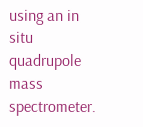using an in situ quadrupole mass spectrometer.